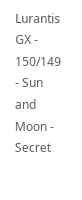Lurantis GX - 150/149 - Sun and Moon - Secret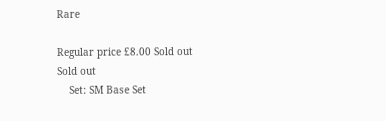Rare

Regular price £8.00 Sold out
Sold out
    Set: SM Base Set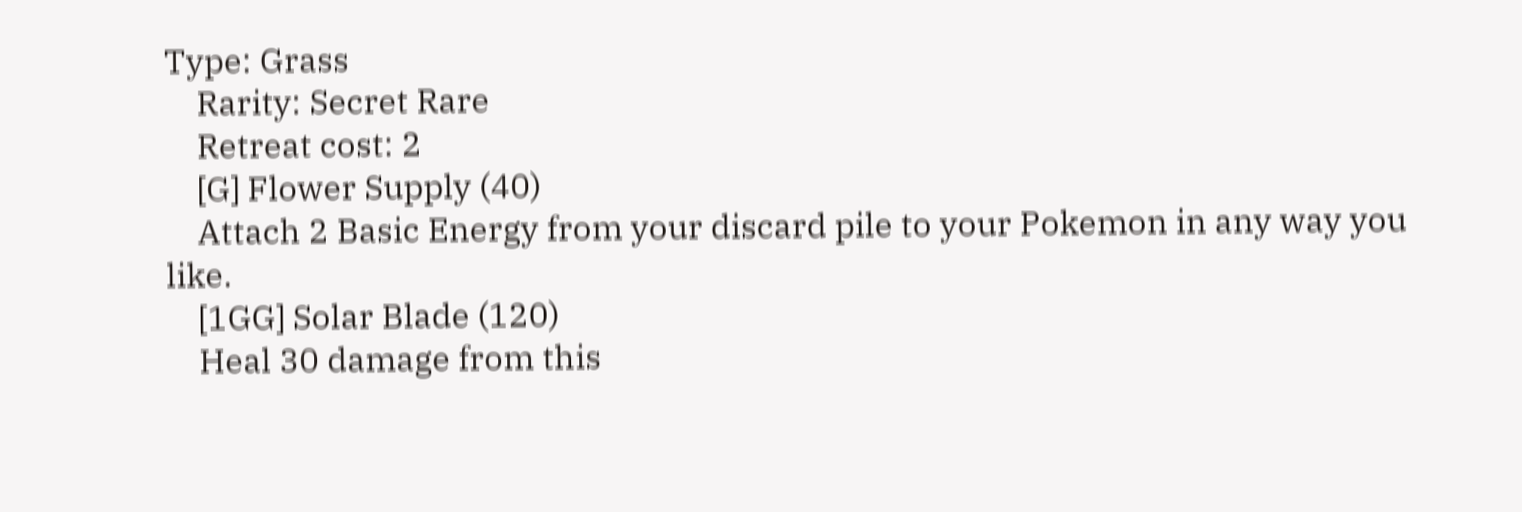Type: Grass
    Rarity: Secret Rare
    Retreat cost: 2
    [G] Flower Supply (40)
    Attach 2 Basic Energy from your discard pile to your Pokemon in any way you like.
    [1GG] Solar Blade (120)
    Heal 30 damage from this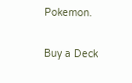Pokemon.

Buy a Deck